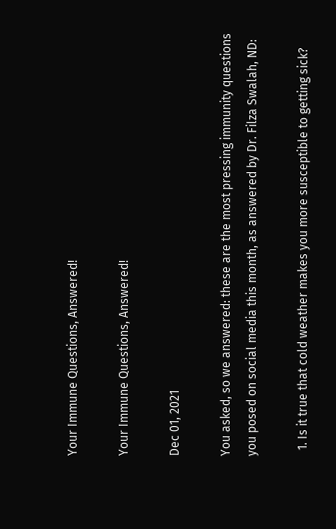Your Immune Questions, Answered!

Your Immune Questions, Answered!

Dec 01, 2021

You asked, so we answered: these are the most pressing immunity questions you posed on social media this month, as answered by Dr. Filza Swalah, ND:

  1. Is it true that cold weather makes you more susceptible to getting sick?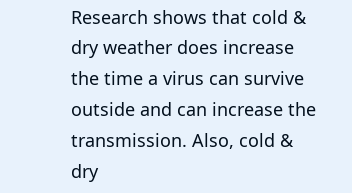Research shows that cold & dry weather does increase the time a virus can survive outside and can increase the transmission. Also, cold & dry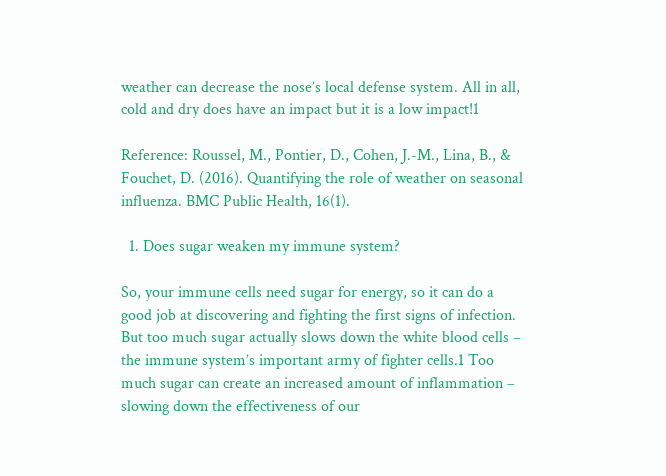weather can decrease the nose’s local defense system. All in all, cold and dry does have an impact but it is a low impact!1

Reference: Roussel, M., Pontier, D., Cohen, J.-M., Lina, B., & Fouchet, D. (2016). Quantifying the role of weather on seasonal influenza. BMC Public Health, 16(1).

  1. Does sugar weaken my immune system?

So, your immune cells need sugar for energy, so it can do a good job at discovering and fighting the first signs of infection. But too much sugar actually slows down the white blood cells – the immune system’s important army of fighter cells.1 Too much sugar can create an increased amount of inflammation – slowing down the effectiveness of our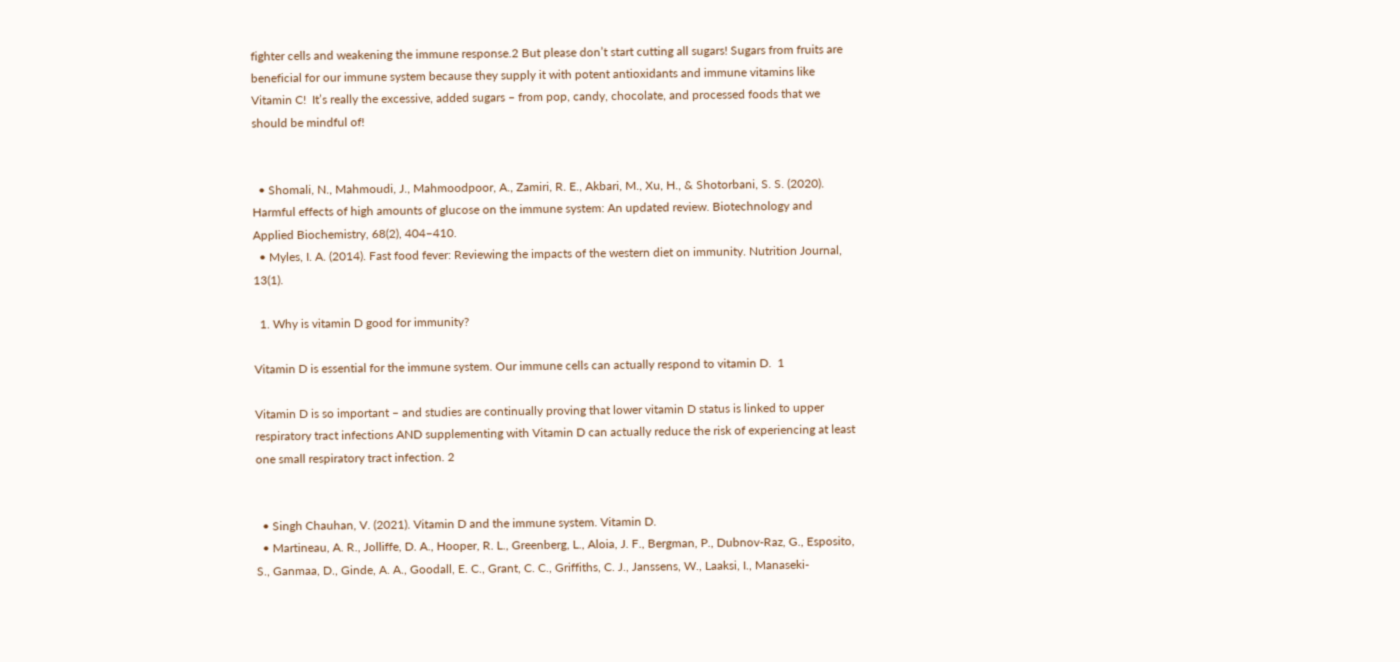fighter cells and weakening the immune response.2 But please don’t start cutting all sugars! Sugars from fruits are beneficial for our immune system because they supply it with potent antioxidants and immune vitamins like Vitamin C!  It’s really the excessive, added sugars – from pop, candy, chocolate, and processed foods that we should be mindful of!


  • Shomali, N., Mahmoudi, J., Mahmoodpoor, A., Zamiri, R. E., Akbari, M., Xu, H., & Shotorbani, S. S. (2020). Harmful effects of high amounts of glucose on the immune system: An updated review. Biotechnology and Applied Biochemistry, 68(2), 404–410.
  • Myles, I. A. (2014). Fast food fever: Reviewing the impacts of the western diet on immunity. Nutrition Journal, 13(1).

  1. Why is vitamin D good for immunity?

Vitamin D is essential for the immune system. Our immune cells can actually respond to vitamin D.  1

Vitamin D is so important – and studies are continually proving that lower vitamin D status is linked to upper respiratory tract infections AND supplementing with Vitamin D can actually reduce the risk of experiencing at least one small respiratory tract infection. 2


  • Singh Chauhan, V. (2021). Vitamin D and the immune system. Vitamin D.
  • Martineau, A. R., Jolliffe, D. A., Hooper, R. L., Greenberg, L., Aloia, J. F., Bergman, P., Dubnov-Raz, G., Esposito, S., Ganmaa, D., Ginde, A. A., Goodall, E. C., Grant, C. C., Griffiths, C. J., Janssens, W., Laaksi, I., Manaseki-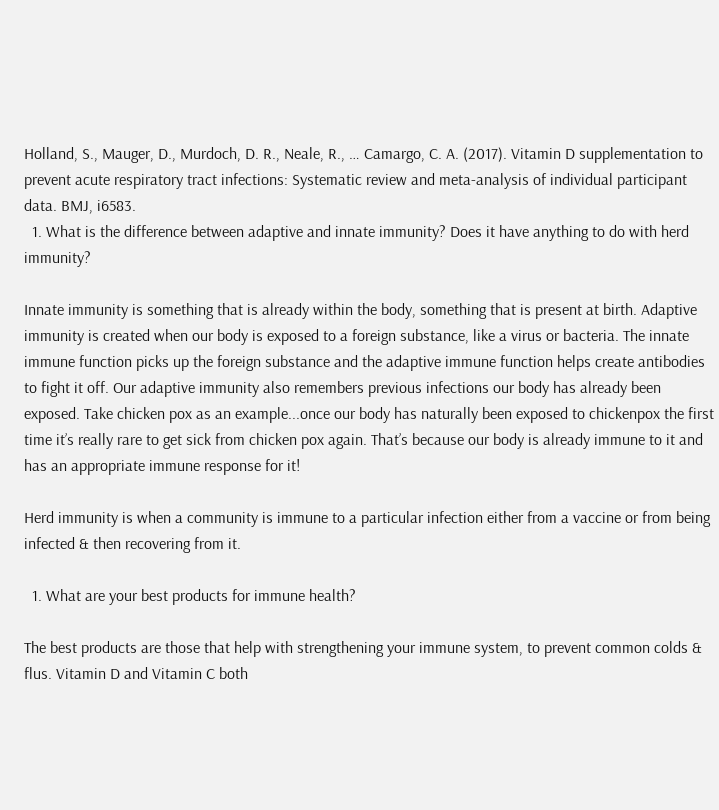Holland, S., Mauger, D., Murdoch, D. R., Neale, R., … Camargo, C. A. (2017). Vitamin D supplementation to prevent acute respiratory tract infections: Systematic review and meta-analysis of individual participant data. BMJ, i6583.
  1. What is the difference between adaptive and innate immunity? Does it have anything to do with herd immunity?

Innate immunity is something that is already within the body, something that is present at birth. Adaptive immunity is created when our body is exposed to a foreign substance, like a virus or bacteria. The innate immune function picks up the foreign substance and the adaptive immune function helps create antibodies to fight it off. Our adaptive immunity also remembers previous infections our body has already been exposed. Take chicken pox as an example...once our body has naturally been exposed to chickenpox the first time it’s really rare to get sick from chicken pox again. That’s because our body is already immune to it and has an appropriate immune response for it!

Herd immunity is when a community is immune to a particular infection either from a vaccine or from being infected & then recovering from it.

  1. What are your best products for immune health?

The best products are those that help with strengthening your immune system, to prevent common colds & flus. Vitamin D and Vitamin C both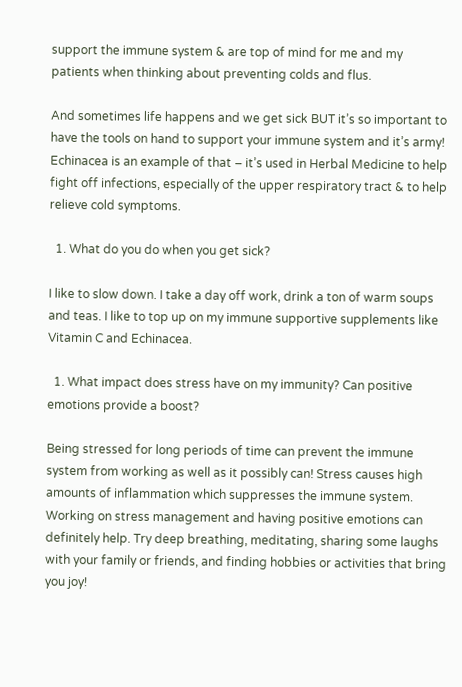support the immune system & are top of mind for me and my patients when thinking about preventing colds and flus.

And sometimes life happens and we get sick BUT it’s so important to have the tools on hand to support your immune system and it’s army!  Echinacea is an example of that – it’s used in Herbal Medicine to help fight off infections, especially of the upper respiratory tract & to help relieve cold symptoms.

  1. What do you do when you get sick?

I like to slow down. I take a day off work, drink a ton of warm soups and teas. I like to top up on my immune supportive supplements like Vitamin C and Echinacea.

  1. What impact does stress have on my immunity? Can positive emotions provide a boost?

Being stressed for long periods of time can prevent the immune system from working as well as it possibly can! Stress causes high amounts of inflammation which suppresses the immune system. Working on stress management and having positive emotions can definitely help. Try deep breathing, meditating, sharing some laughs with your family or friends, and finding hobbies or activities that bring you joy!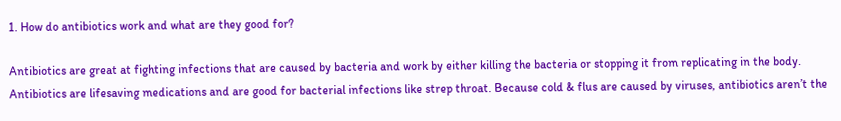1. How do antibiotics work and what are they good for?

Antibiotics are great at fighting infections that are caused by bacteria and work by either killing the bacteria or stopping it from replicating in the body. Antibiotics are lifesaving medications and are good for bacterial infections like strep throat. Because cold & flus are caused by viruses, antibiotics aren’t the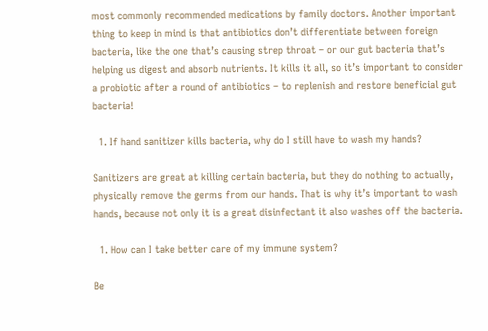most commonly recommended medications by family doctors. Another important thing to keep in mind is that antibiotics don’t differentiate between foreign bacteria, like the one that’s causing strep throat – or our gut bacteria that’s helping us digest and absorb nutrients. It kills it all, so it’s important to consider a probiotic after a round of antibiotics – to replenish and restore beneficial gut bacteria!

  1. If hand sanitizer kills bacteria, why do I still have to wash my hands?

Sanitizers are great at killing certain bacteria, but they do nothing to actually, physically remove the germs from our hands. That is why it’s important to wash hands, because not only it is a great disinfectant it also washes off the bacteria.

  1. How can I take better care of my immune system?

Be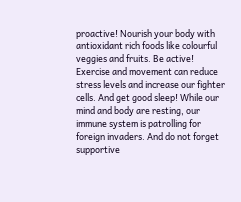proactive! Nourish your body with antioxidant rich foods like colourful veggies and fruits. Be active! Exercise and movement can reduce stress levels and increase our fighter cells. And get good sleep! While our mind and body are resting, our immune system is patrolling for foreign invaders. And do not forget supportive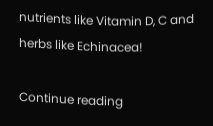nutrients like Vitamin D, C and herbs like Echinacea!

Continue reading